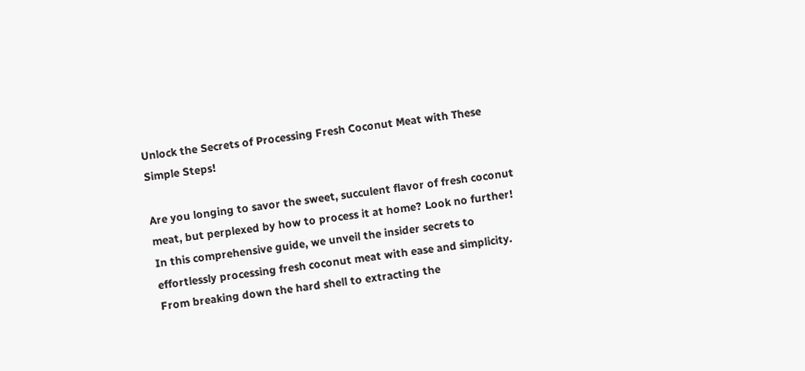Unlock the Secrets of Processing Fresh Coconut Meat with These Simple Steps!

Are you longing to savor the sweet, succulent flavor of fresh coconut meat, but perplexed by how to process it at home? Look no further! In this comprehensive guide, we unveil the insider secrets to effortlessly processing fresh coconut meat with ease and simplicity. From breaking down the hard shell to extracting the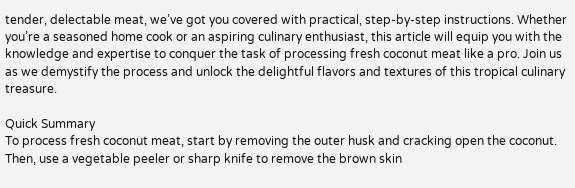tender, delectable meat, we’ve got you covered with practical, step-by-step instructions. Whether you’re a seasoned home cook or an aspiring culinary enthusiast, this article will equip you with the knowledge and expertise to conquer the task of processing fresh coconut meat like a pro. Join us as we demystify the process and unlock the delightful flavors and textures of this tropical culinary treasure.

Quick Summary
To process fresh coconut meat, start by removing the outer husk and cracking open the coconut. Then, use a vegetable peeler or sharp knife to remove the brown skin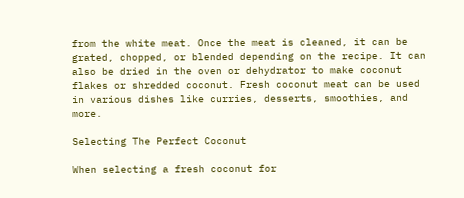from the white meat. Once the meat is cleaned, it can be grated, chopped, or blended depending on the recipe. It can also be dried in the oven or dehydrator to make coconut flakes or shredded coconut. Fresh coconut meat can be used in various dishes like curries, desserts, smoothies, and more.

Selecting The Perfect Coconut

When selecting a fresh coconut for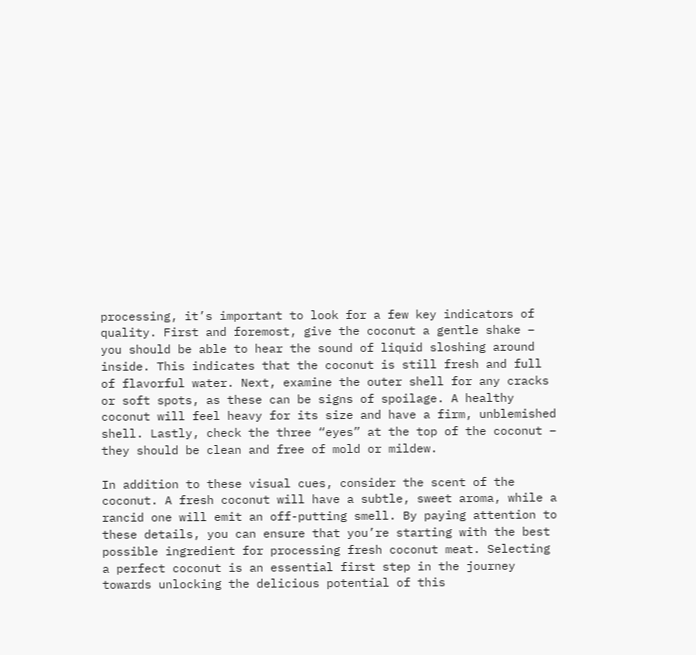processing, it’s important to look for a few key indicators of quality. First and foremost, give the coconut a gentle shake – you should be able to hear the sound of liquid sloshing around inside. This indicates that the coconut is still fresh and full of flavorful water. Next, examine the outer shell for any cracks or soft spots, as these can be signs of spoilage. A healthy coconut will feel heavy for its size and have a firm, unblemished shell. Lastly, check the three “eyes” at the top of the coconut – they should be clean and free of mold or mildew.

In addition to these visual cues, consider the scent of the coconut. A fresh coconut will have a subtle, sweet aroma, while a rancid one will emit an off-putting smell. By paying attention to these details, you can ensure that you’re starting with the best possible ingredient for processing fresh coconut meat. Selecting a perfect coconut is an essential first step in the journey towards unlocking the delicious potential of this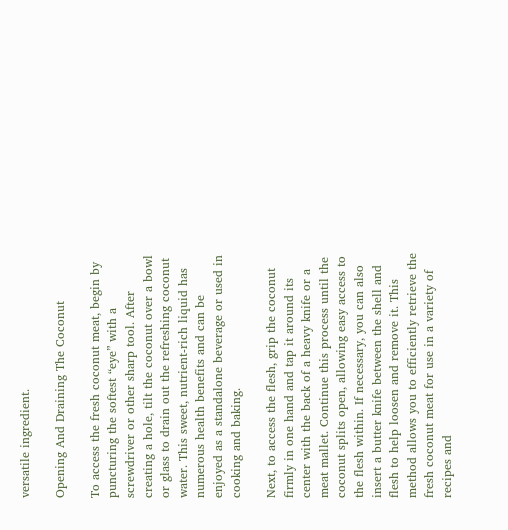versatile ingredient.

Opening And Draining The Coconut

To access the fresh coconut meat, begin by puncturing the softest “eye” with a screwdriver or other sharp tool. After creating a hole, tilt the coconut over a bowl or glass to drain out the refreshing coconut water. This sweet, nutrient-rich liquid has numerous health benefits and can be enjoyed as a standalone beverage or used in cooking and baking.

Next, to access the flesh, grip the coconut firmly in one hand and tap it around its center with the back of a heavy knife or a meat mallet. Continue this process until the coconut splits open, allowing easy access to the flesh within. If necessary, you can also insert a butter knife between the shell and flesh to help loosen and remove it. This method allows you to efficiently retrieve the fresh coconut meat for use in a variety of recipes and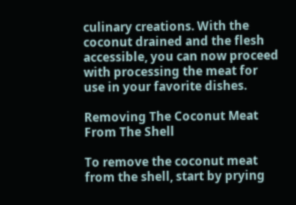culinary creations. With the coconut drained and the flesh accessible, you can now proceed with processing the meat for use in your favorite dishes.

Removing The Coconut Meat From The Shell

To remove the coconut meat from the shell, start by prying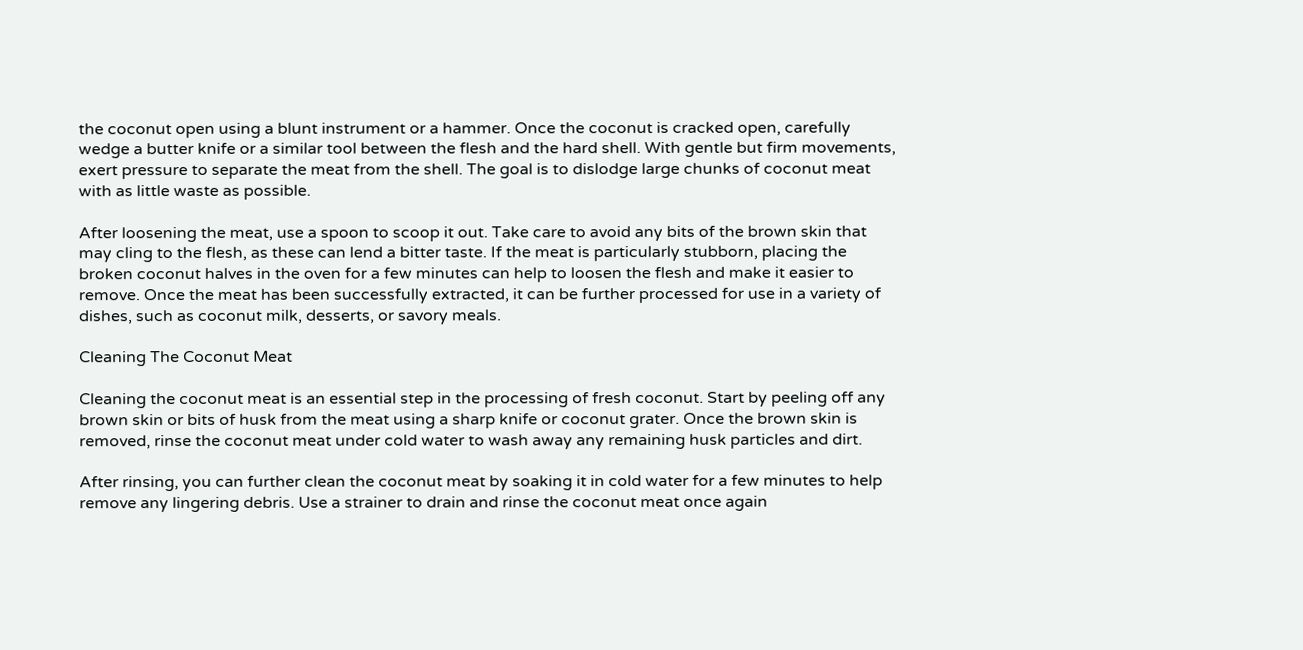the coconut open using a blunt instrument or a hammer. Once the coconut is cracked open, carefully wedge a butter knife or a similar tool between the flesh and the hard shell. With gentle but firm movements, exert pressure to separate the meat from the shell. The goal is to dislodge large chunks of coconut meat with as little waste as possible.

After loosening the meat, use a spoon to scoop it out. Take care to avoid any bits of the brown skin that may cling to the flesh, as these can lend a bitter taste. If the meat is particularly stubborn, placing the broken coconut halves in the oven for a few minutes can help to loosen the flesh and make it easier to remove. Once the meat has been successfully extracted, it can be further processed for use in a variety of dishes, such as coconut milk, desserts, or savory meals.

Cleaning The Coconut Meat

Cleaning the coconut meat is an essential step in the processing of fresh coconut. Start by peeling off any brown skin or bits of husk from the meat using a sharp knife or coconut grater. Once the brown skin is removed, rinse the coconut meat under cold water to wash away any remaining husk particles and dirt.

After rinsing, you can further clean the coconut meat by soaking it in cold water for a few minutes to help remove any lingering debris. Use a strainer to drain and rinse the coconut meat once again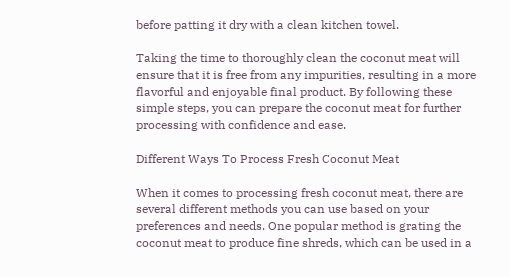before patting it dry with a clean kitchen towel.

Taking the time to thoroughly clean the coconut meat will ensure that it is free from any impurities, resulting in a more flavorful and enjoyable final product. By following these simple steps, you can prepare the coconut meat for further processing with confidence and ease.

Different Ways To Process Fresh Coconut Meat

When it comes to processing fresh coconut meat, there are several different methods you can use based on your preferences and needs. One popular method is grating the coconut meat to produce fine shreds, which can be used in a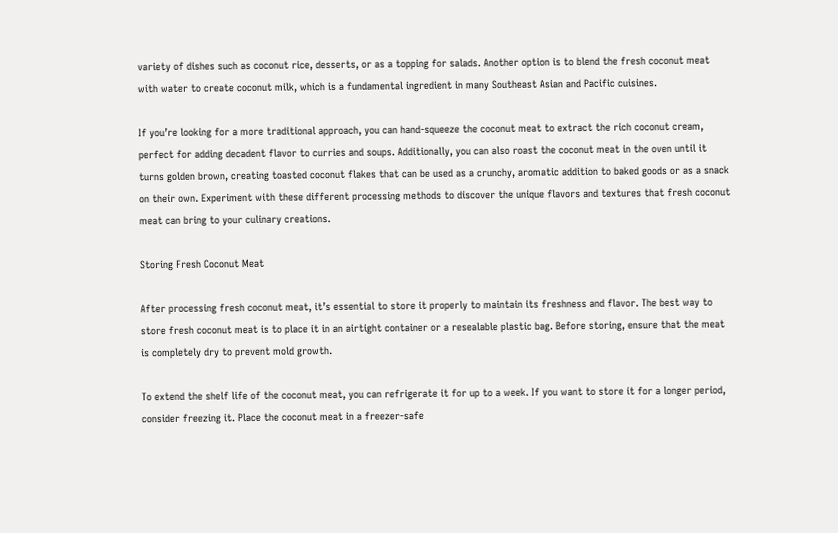variety of dishes such as coconut rice, desserts, or as a topping for salads. Another option is to blend the fresh coconut meat with water to create coconut milk, which is a fundamental ingredient in many Southeast Asian and Pacific cuisines.

If you’re looking for a more traditional approach, you can hand-squeeze the coconut meat to extract the rich coconut cream, perfect for adding decadent flavor to curries and soups. Additionally, you can also roast the coconut meat in the oven until it turns golden brown, creating toasted coconut flakes that can be used as a crunchy, aromatic addition to baked goods or as a snack on their own. Experiment with these different processing methods to discover the unique flavors and textures that fresh coconut meat can bring to your culinary creations.

Storing Fresh Coconut Meat

After processing fresh coconut meat, it’s essential to store it properly to maintain its freshness and flavor. The best way to store fresh coconut meat is to place it in an airtight container or a resealable plastic bag. Before storing, ensure that the meat is completely dry to prevent mold growth.

To extend the shelf life of the coconut meat, you can refrigerate it for up to a week. If you want to store it for a longer period, consider freezing it. Place the coconut meat in a freezer-safe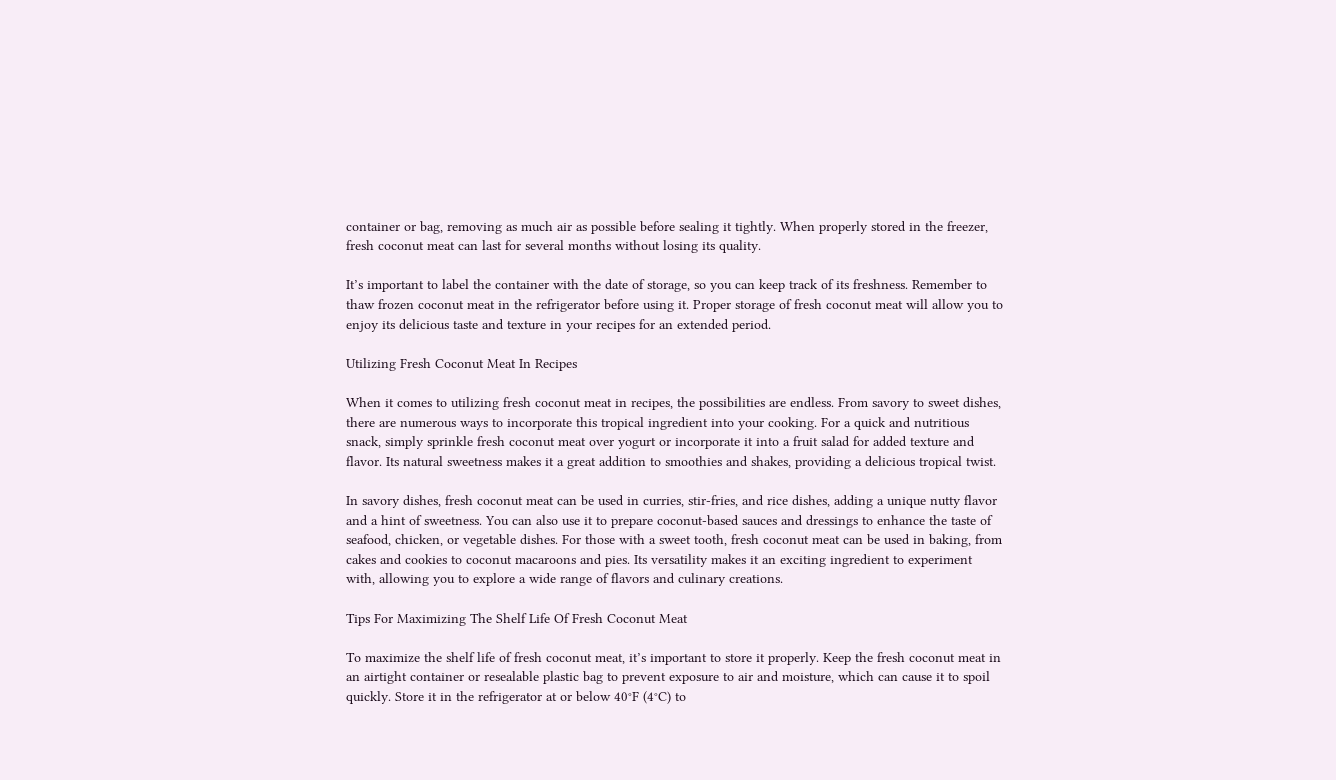container or bag, removing as much air as possible before sealing it tightly. When properly stored in the freezer, fresh coconut meat can last for several months without losing its quality.

It’s important to label the container with the date of storage, so you can keep track of its freshness. Remember to thaw frozen coconut meat in the refrigerator before using it. Proper storage of fresh coconut meat will allow you to enjoy its delicious taste and texture in your recipes for an extended period.

Utilizing Fresh Coconut Meat In Recipes

When it comes to utilizing fresh coconut meat in recipes, the possibilities are endless. From savory to sweet dishes, there are numerous ways to incorporate this tropical ingredient into your cooking. For a quick and nutritious snack, simply sprinkle fresh coconut meat over yogurt or incorporate it into a fruit salad for added texture and flavor. Its natural sweetness makes it a great addition to smoothies and shakes, providing a delicious tropical twist.

In savory dishes, fresh coconut meat can be used in curries, stir-fries, and rice dishes, adding a unique nutty flavor and a hint of sweetness. You can also use it to prepare coconut-based sauces and dressings to enhance the taste of seafood, chicken, or vegetable dishes. For those with a sweet tooth, fresh coconut meat can be used in baking, from cakes and cookies to coconut macaroons and pies. Its versatility makes it an exciting ingredient to experiment with, allowing you to explore a wide range of flavors and culinary creations.

Tips For Maximizing The Shelf Life Of Fresh Coconut Meat

To maximize the shelf life of fresh coconut meat, it’s important to store it properly. Keep the fresh coconut meat in an airtight container or resealable plastic bag to prevent exposure to air and moisture, which can cause it to spoil quickly. Store it in the refrigerator at or below 40°F (4°C) to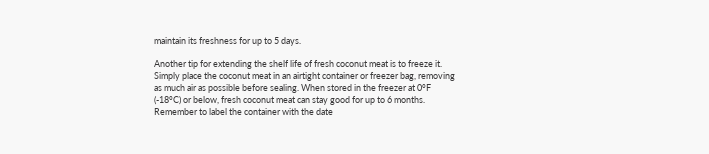maintain its freshness for up to 5 days.

Another tip for extending the shelf life of fresh coconut meat is to freeze it. Simply place the coconut meat in an airtight container or freezer bag, removing as much air as possible before sealing. When stored in the freezer at 0°F (-18°C) or below, fresh coconut meat can stay good for up to 6 months. Remember to label the container with the date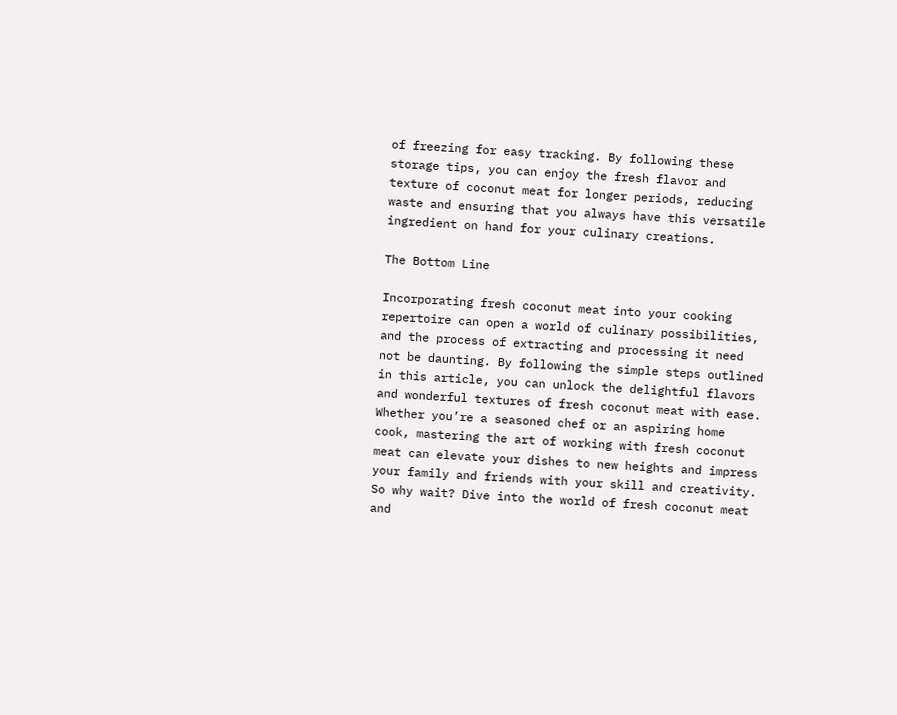of freezing for easy tracking. By following these storage tips, you can enjoy the fresh flavor and texture of coconut meat for longer periods, reducing waste and ensuring that you always have this versatile ingredient on hand for your culinary creations.

The Bottom Line

Incorporating fresh coconut meat into your cooking repertoire can open a world of culinary possibilities, and the process of extracting and processing it need not be daunting. By following the simple steps outlined in this article, you can unlock the delightful flavors and wonderful textures of fresh coconut meat with ease. Whether you’re a seasoned chef or an aspiring home cook, mastering the art of working with fresh coconut meat can elevate your dishes to new heights and impress your family and friends with your skill and creativity. So why wait? Dive into the world of fresh coconut meat and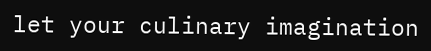let your culinary imagination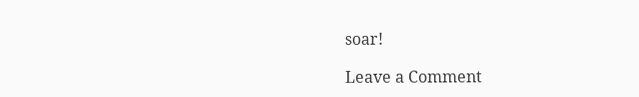soar!

Leave a Comment